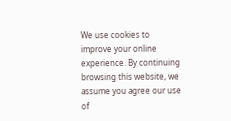We use cookies to improve your online experience. By continuing browsing this website, we assume you agree our use of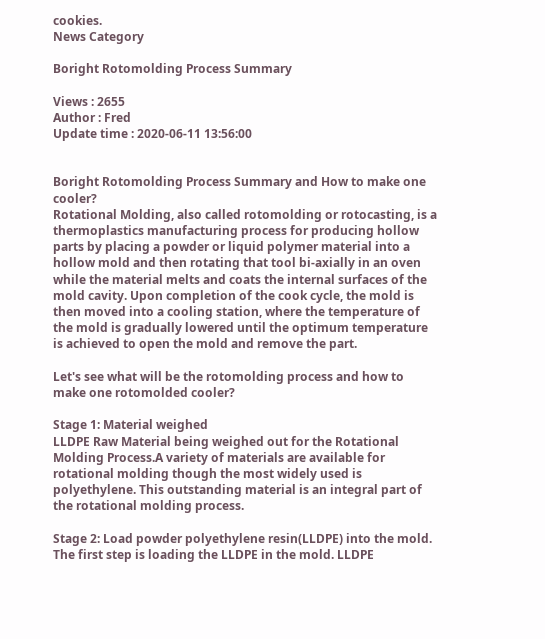cookies.
News Category

Boright Rotomolding Process Summary

Views : 2655
Author : Fred
Update time : 2020-06-11 13:56:00


Boright Rotomolding Process Summary and How to make one cooler?
Rotational Molding, also called rotomolding or rotocasting, is a thermoplastics manufacturing process for producing hollow parts by placing a powder or liquid polymer material into a hollow mold and then rotating that tool bi-axially in an oven while the material melts and coats the internal surfaces of the mold cavity. Upon completion of the cook cycle, the mold is then moved into a cooling station, where the temperature of the mold is gradually lowered until the optimum temperature is achieved to open the mold and remove the part.

Let's see what will be the rotomolding process and how to make one rotomolded cooler?

Stage 1: Material weighed
LLDPE Raw Material being weighed out for the Rotational Molding Process.A variety of materials are available for rotational molding though the most widely used is polyethylene. This outstanding material is an integral part of the rotational molding process.

Stage 2: Load powder polyethylene resin(LLDPE) into the mold.
The first step is loading the LLDPE in the mold. LLDPE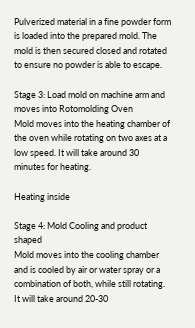Pulverized material in a fine powder form is loaded into the prepared mold. The mold is then secured closed and rotated to ensure no powder is able to escape.

Stage 3: Load mold on machine arm and moves into Rotomolding Oven
Mold moves into the heating chamber of the oven while rotating on two axes at a low speed. It will take around 30 minutes for heating.

Heating inside

Stage 4: Mold Cooling and product shaped
Mold moves into the cooling chamber and is cooled by air or water spray or a combination of both, while still rotating. It will take around 20-30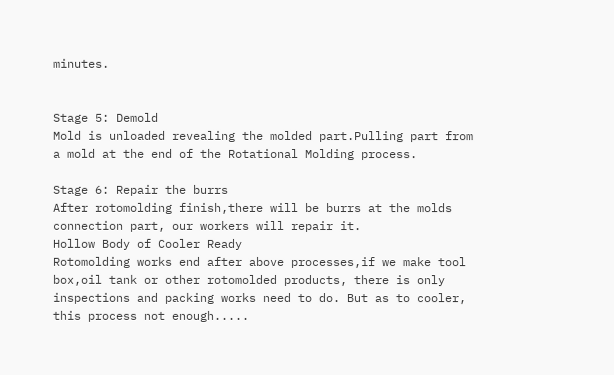minutes.


Stage 5: Demold
Mold is unloaded revealing the molded part.Pulling part from a mold at the end of the Rotational Molding process.

Stage 6: Repair the burrs
After rotomolding finish,there will be burrs at the molds connection part, our workers will repair it.
Hollow Body of Cooler Ready
Rotomolding works end after above processes,if we make tool box,oil tank or other rotomolded products, there is only inspections and packing works need to do. But as to cooler, this process not enough.....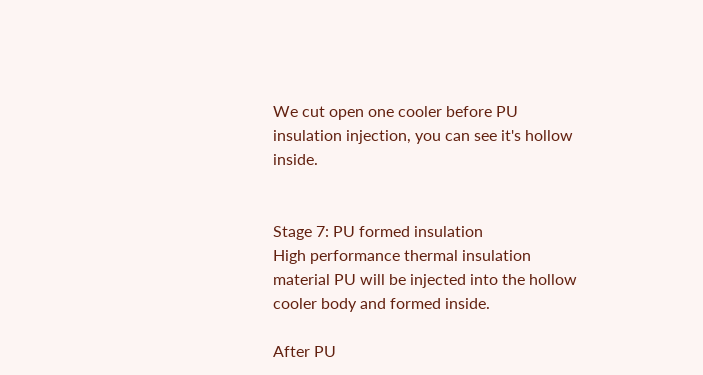We cut open one cooler before PU insulation injection, you can see it's hollow inside.


Stage 7: PU formed insulation
High performance thermal insulation material PU will be injected into the hollow cooler body and formed inside.

After PU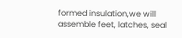formed insulation,we will assemble feet, latches, seal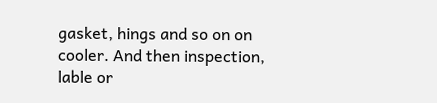gasket, hings and so on on cooler. And then inspection, lable or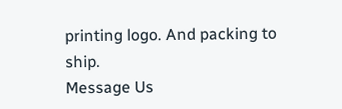printing logo. And packing to ship.
Message Us